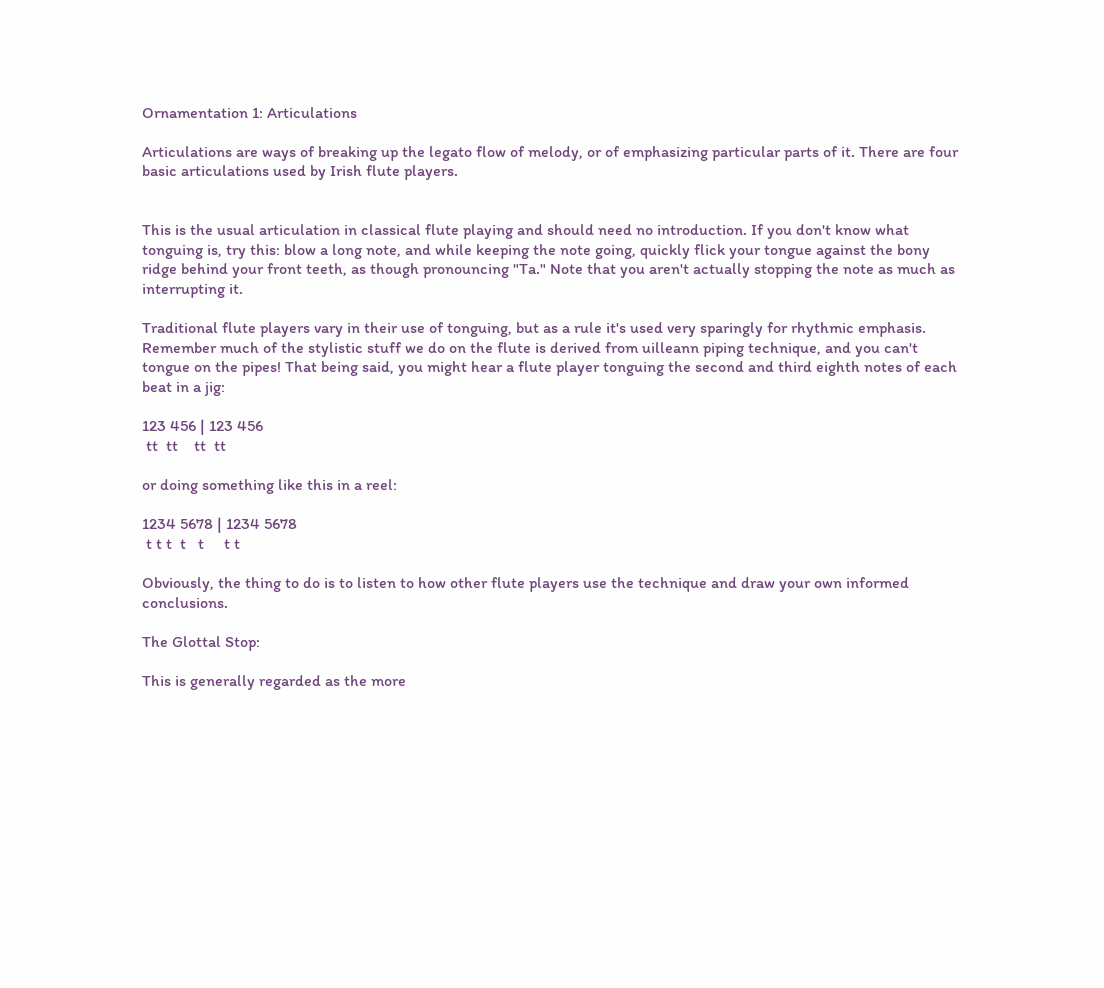Ornamentation 1: Articulations

Articulations are ways of breaking up the legato flow of melody, or of emphasizing particular parts of it. There are four basic articulations used by Irish flute players.


This is the usual articulation in classical flute playing and should need no introduction. If you don't know what tonguing is, try this: blow a long note, and while keeping the note going, quickly flick your tongue against the bony ridge behind your front teeth, as though pronouncing "Ta." Note that you aren't actually stopping the note as much as interrupting it.

Traditional flute players vary in their use of tonguing, but as a rule it's used very sparingly for rhythmic emphasis. Remember much of the stylistic stuff we do on the flute is derived from uilleann piping technique, and you can't tongue on the pipes! That being said, you might hear a flute player tonguing the second and third eighth notes of each beat in a jig:

123 456 | 123 456
 tt  tt    tt  tt

or doing something like this in a reel:

1234 5678 | 1234 5678
 t t t  t   t     t t

Obviously, the thing to do is to listen to how other flute players use the technique and draw your own informed conclusions.

The Glottal Stop:

This is generally regarded as the more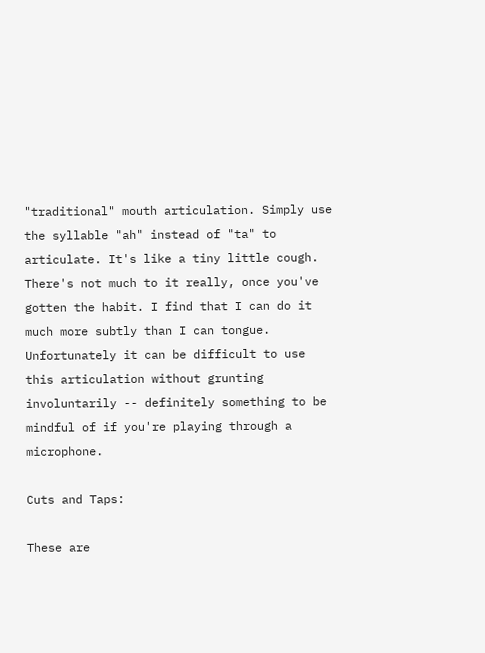"traditional" mouth articulation. Simply use the syllable "ah" instead of "ta" to articulate. It's like a tiny little cough. There's not much to it really, once you've gotten the habit. I find that I can do it much more subtly than I can tongue. Unfortunately it can be difficult to use this articulation without grunting involuntarily -- definitely something to be mindful of if you're playing through a microphone.

Cuts and Taps:

These are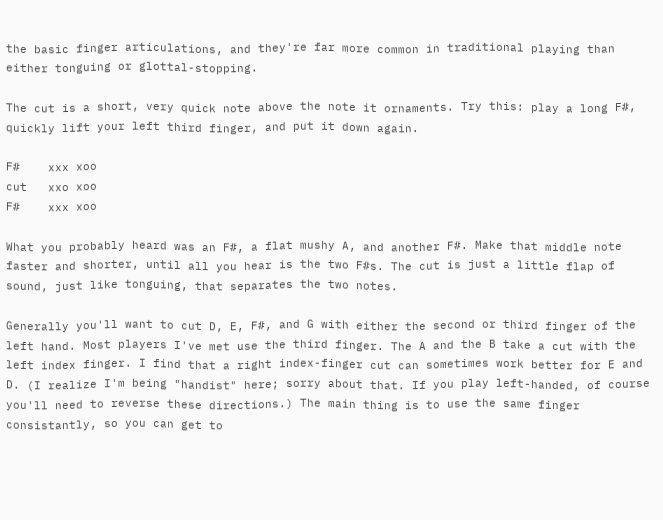the basic finger articulations, and they're far more common in traditional playing than either tonguing or glottal-stopping.

The cut is a short, very quick note above the note it ornaments. Try this: play a long F#, quickly lift your left third finger, and put it down again.

F#    xxx xoo
cut   xxo xoo
F#    xxx xoo

What you probably heard was an F#, a flat mushy A, and another F#. Make that middle note faster and shorter, until all you hear is the two F#s. The cut is just a little flap of sound, just like tonguing, that separates the two notes.

Generally you'll want to cut D, E, F#, and G with either the second or third finger of the left hand. Most players I've met use the third finger. The A and the B take a cut with the left index finger. I find that a right index-finger cut can sometimes work better for E and D. (I realize I'm being "handist" here; sorry about that. If you play left-handed, of course you'll need to reverse these directions.) The main thing is to use the same finger consistantly, so you can get to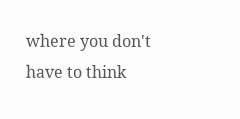where you don't have to think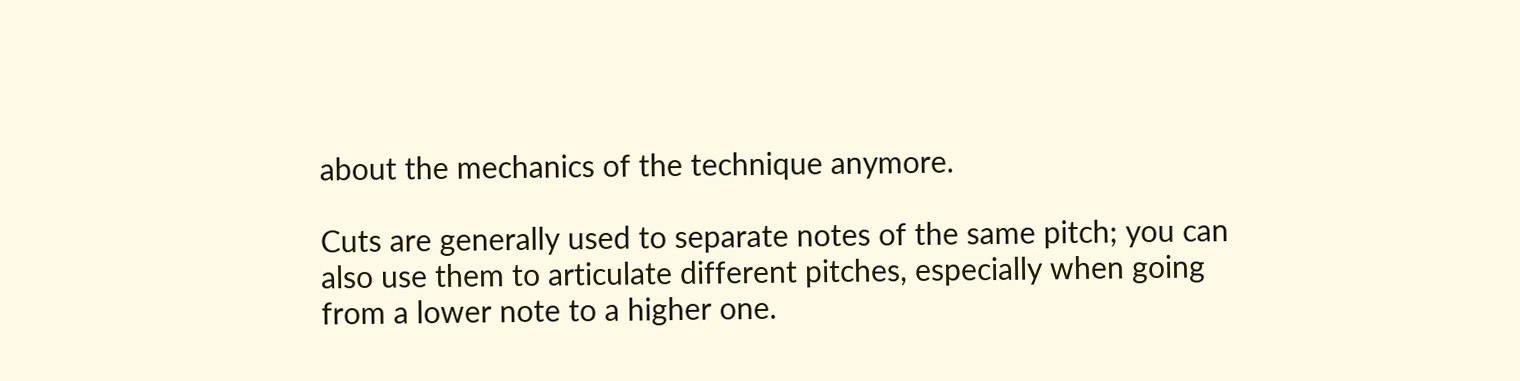about the mechanics of the technique anymore.

Cuts are generally used to separate notes of the same pitch; you can also use them to articulate different pitches, especially when going from a lower note to a higher one.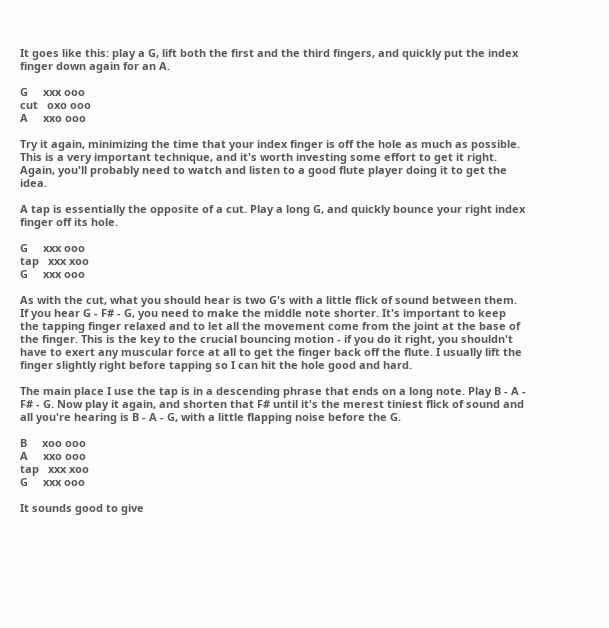It goes like this: play a G, lift both the first and the third fingers, and quickly put the index finger down again for an A.

G     xxx ooo
cut   oxo ooo
A     xxo ooo

Try it again, minimizing the time that your index finger is off the hole as much as possible. This is a very important technique, and it's worth investing some effort to get it right. Again, you'll probably need to watch and listen to a good flute player doing it to get the idea.

A tap is essentially the opposite of a cut. Play a long G, and quickly bounce your right index finger off its hole.

G     xxx ooo
tap   xxx xoo
G     xxx ooo

As with the cut, what you should hear is two G's with a little flick of sound between them. If you hear G - F# - G, you need to make the middle note shorter. It's important to keep the tapping finger relaxed and to let all the movement come from the joint at the base of the finger. This is the key to the crucial bouncing motion - if you do it right, you shouldn't have to exert any muscular force at all to get the finger back off the flute. I usually lift the finger slightly right before tapping so I can hit the hole good and hard.

The main place I use the tap is in a descending phrase that ends on a long note. Play B - A - F# - G. Now play it again, and shorten that F# until it's the merest tiniest flick of sound and all you're hearing is B - A - G, with a little flapping noise before the G.

B     xoo ooo
A     xxo ooo
tap   xxx xoo
G     xxx ooo

It sounds good to give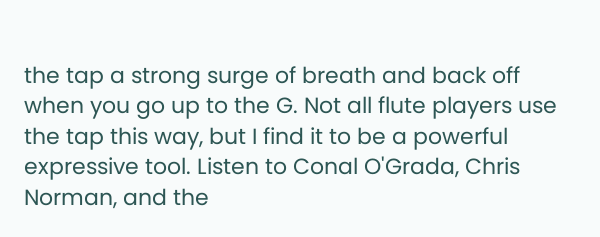the tap a strong surge of breath and back off when you go up to the G. Not all flute players use the tap this way, but I find it to be a powerful expressive tool. Listen to Conal O'Grada, Chris Norman, and the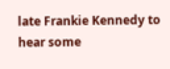late Frankie Kennedy to hear some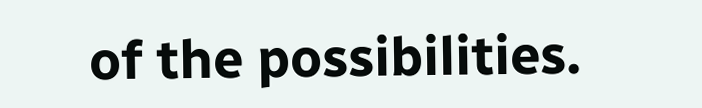of the possibilities.